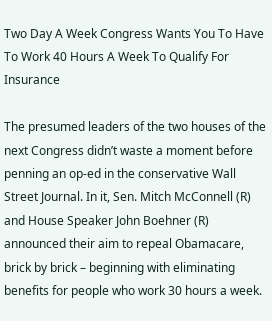Two Day A Week Congress Wants You To Have To Work 40 Hours A Week To Qualify For Insurance

The presumed leaders of the two houses of the next Congress didn’t waste a moment before penning an op-ed in the conservative Wall Street Journal. In it, Sen. Mitch McConnell (R) and House Speaker John Boehner (R) announced their aim to repeal Obamacare, brick by brick – beginning with eliminating benefits for people who work 30 hours a week.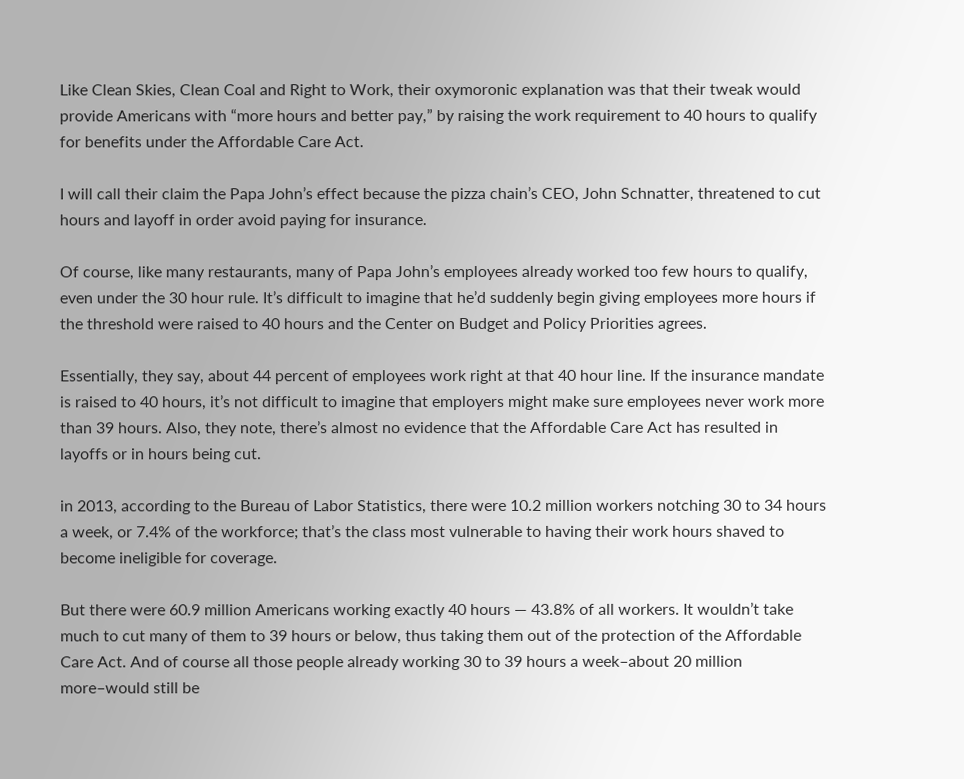Like Clean Skies, Clean Coal and Right to Work, their oxymoronic explanation was that their tweak would provide Americans with “more hours and better pay,” by raising the work requirement to 40 hours to qualify for benefits under the Affordable Care Act.

I will call their claim the Papa John’s effect because the pizza chain’s CEO, John Schnatter, threatened to cut hours and layoff in order avoid paying for insurance.

Of course, like many restaurants, many of Papa John’s employees already worked too few hours to qualify, even under the 30 hour rule. It’s difficult to imagine that he’d suddenly begin giving employees more hours if the threshold were raised to 40 hours and the Center on Budget and Policy Priorities agrees.

Essentially, they say, about 44 percent of employees work right at that 40 hour line. If the insurance mandate is raised to 40 hours, it’s not difficult to imagine that employers might make sure employees never work more than 39 hours. Also, they note, there’s almost no evidence that the Affordable Care Act has resulted in layoffs or in hours being cut.

in 2013, according to the Bureau of Labor Statistics, there were 10.2 million workers notching 30 to 34 hours a week, or 7.4% of the workforce; that’s the class most vulnerable to having their work hours shaved to become ineligible for coverage.

But there were 60.9 million Americans working exactly 40 hours — 43.8% of all workers. It wouldn’t take much to cut many of them to 39 hours or below, thus taking them out of the protection of the Affordable Care Act. And of course all those people already working 30 to 39 hours a week–about 20 million more–would still be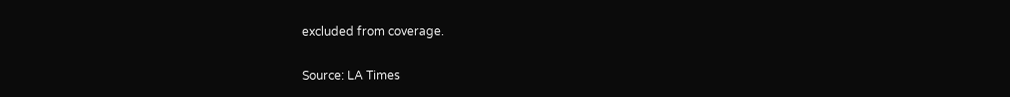excluded from coverage.

Source: LA Times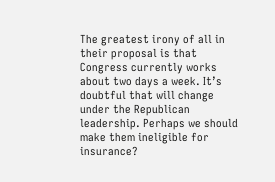The greatest irony of all in their proposal is that Congress currently works about two days a week. It’s doubtful that will change under the Republican leadership. Perhaps we should make them ineligible for insurance?